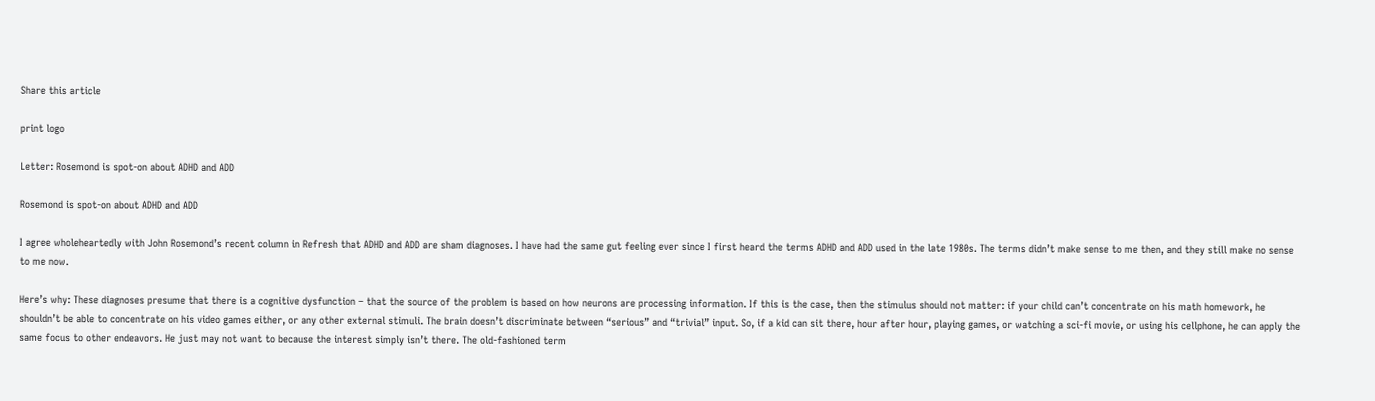Share this article

print logo

Letter: Rosemond is spot-on about ADHD and ADD

Rosemond is spot-on about ADHD and ADD

I agree wholeheartedly with John Rosemond’s recent column in Refresh that ADHD and ADD are sham diagnoses. I have had the same gut feeling ever since I first heard the terms ADHD and ADD used in the late 1980s. The terms didn’t make sense to me then, and they still make no sense to me now.

Here’s why: These diagnoses presume that there is a cognitive dysfunction – that the source of the problem is based on how neurons are processing information. If this is the case, then the stimulus should not matter: if your child can’t concentrate on his math homework, he shouldn’t be able to concentrate on his video games either, or any other external stimuli. The brain doesn’t discriminate between “serious” and “trivial” input. So, if a kid can sit there, hour after hour, playing games, or watching a sci-fi movie, or using his cellphone, he can apply the same focus to other endeavors. He just may not want to because the interest simply isn’t there. The old-fashioned term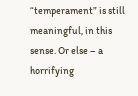“temperament” is still meaningful, in this sense. Or else – a horrifying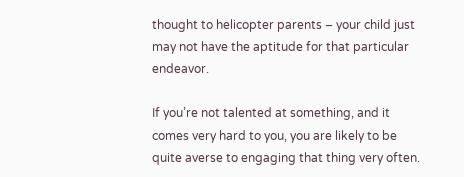thought to helicopter parents – your child just may not have the aptitude for that particular endeavor.

If you’re not talented at something, and it comes very hard to you, you are likely to be quite averse to engaging that thing very often.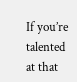If you’re talented at that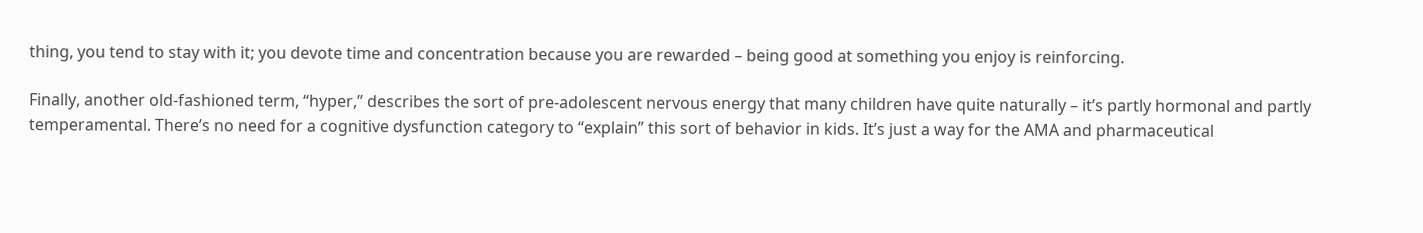thing, you tend to stay with it; you devote time and concentration because you are rewarded – being good at something you enjoy is reinforcing.

Finally, another old-fashioned term, “hyper,” describes the sort of pre-adolescent nervous energy that many children have quite naturally – it’s partly hormonal and partly temperamental. There’s no need for a cognitive dysfunction category to “explain” this sort of behavior in kids. It’s just a way for the AMA and pharmaceutical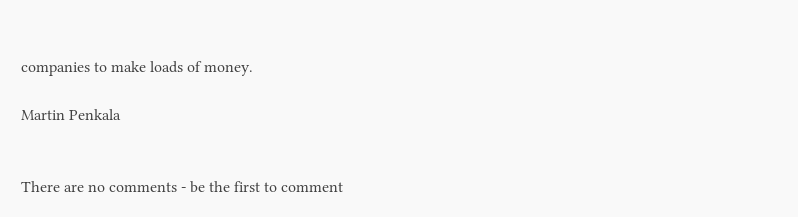companies to make loads of money.

Martin Penkala


There are no comments - be the first to comment